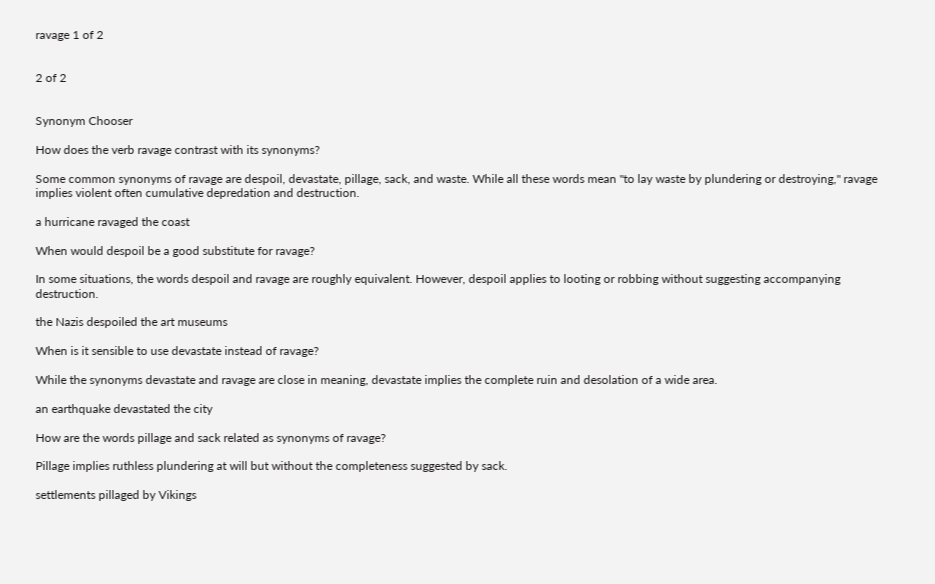ravage 1 of 2


2 of 2


Synonym Chooser

How does the verb ravage contrast with its synonyms?

Some common synonyms of ravage are despoil, devastate, pillage, sack, and waste. While all these words mean "to lay waste by plundering or destroying," ravage implies violent often cumulative depredation and destruction.

a hurricane ravaged the coast

When would despoil be a good substitute for ravage?

In some situations, the words despoil and ravage are roughly equivalent. However, despoil applies to looting or robbing without suggesting accompanying destruction.

the Nazis despoiled the art museums

When is it sensible to use devastate instead of ravage?

While the synonyms devastate and ravage are close in meaning, devastate implies the complete ruin and desolation of a wide area.

an earthquake devastated the city

How are the words pillage and sack related as synonyms of ravage?

Pillage implies ruthless plundering at will but without the completeness suggested by sack.

settlements pillaged by Vikings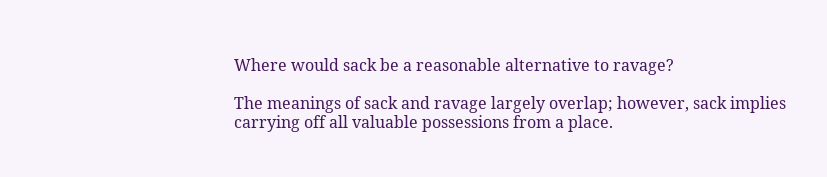Where would sack be a reasonable alternative to ravage?

The meanings of sack and ravage largely overlap; however, sack implies carrying off all valuable possessions from a place.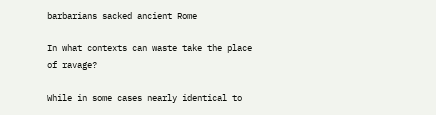barbarians sacked ancient Rome

In what contexts can waste take the place of ravage?

While in some cases nearly identical to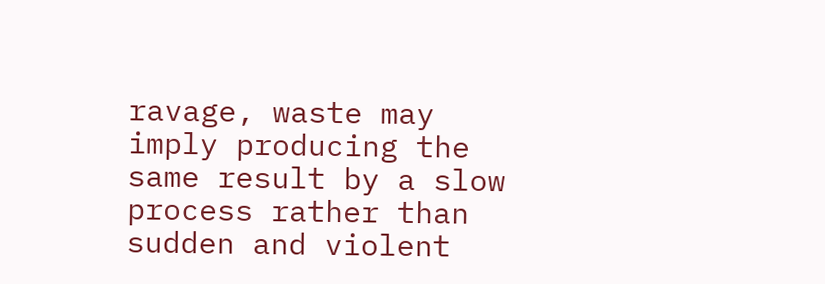ravage, waste may imply producing the same result by a slow process rather than sudden and violent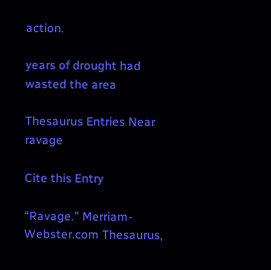action.

years of drought had wasted the area

Thesaurus Entries Near ravage

Cite this Entry

“Ravage.” Merriam-Webster.com Thesaurus,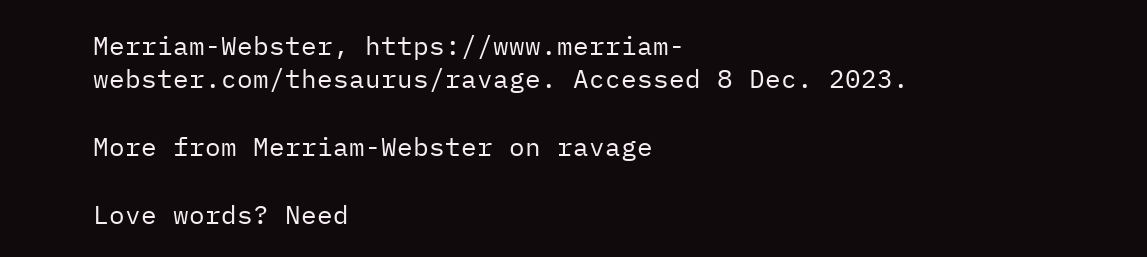Merriam-Webster, https://www.merriam-webster.com/thesaurus/ravage. Accessed 8 Dec. 2023.

More from Merriam-Webster on ravage

Love words? Need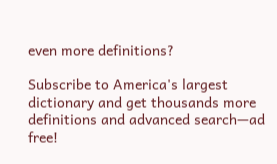even more definitions?

Subscribe to America's largest dictionary and get thousands more definitions and advanced search—ad free!